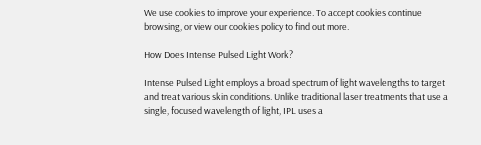We use cookies to improve your experience. To accept cookies continue browsing, or view our cookies policy to find out more.

How Does Intense Pulsed Light Work?

Intense Pulsed Light employs a broad spectrum of light wavelengths to target and treat various skin conditions. Unlike traditional laser treatments that use a single, focused wavelength of light, IPL uses a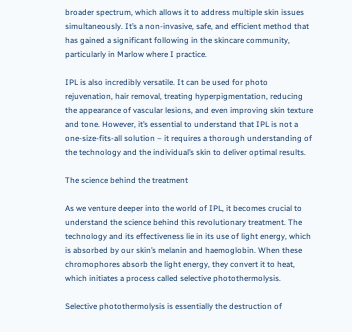broader spectrum, which allows it to address multiple skin issues simultaneously. It’s a non-invasive, safe, and efficient method that has gained a significant following in the skincare community, particularly in Marlow where I practice.

IPL is also incredibly versatile. It can be used for photo rejuvenation, hair removal, treating hyperpigmentation, reducing the appearance of vascular lesions, and even improving skin texture and tone. However, it’s essential to understand that IPL is not a one-size-fits-all solution – it requires a thorough understanding of the technology and the individual’s skin to deliver optimal results.

The science behind the treatment

As we venture deeper into the world of IPL, it becomes crucial to understand the science behind this revolutionary treatment. The technology and its effectiveness lie in its use of light energy, which is absorbed by our skin’s melanin and haemoglobin. When these chromophores absorb the light energy, they convert it to heat, which initiates a process called selective photothermolysis.

Selective photothermolysis is essentially the destruction of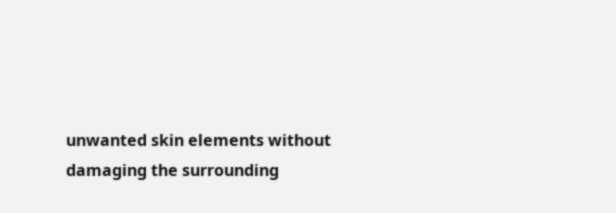unwanted skin elements without damaging the surrounding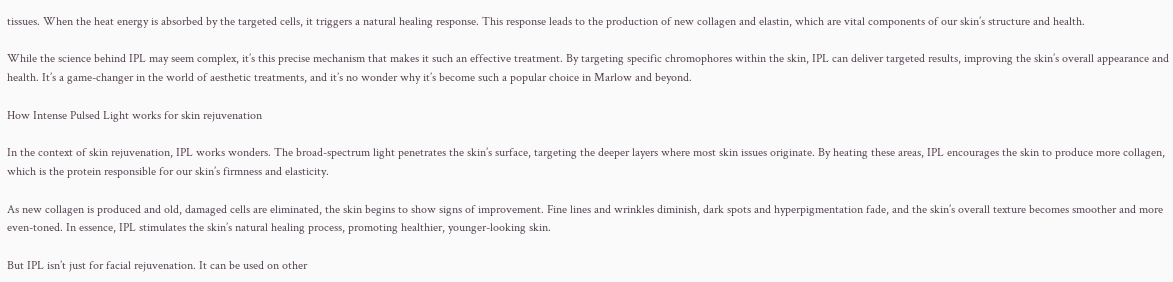tissues. When the heat energy is absorbed by the targeted cells, it triggers a natural healing response. This response leads to the production of new collagen and elastin, which are vital components of our skin’s structure and health.

While the science behind IPL may seem complex, it’s this precise mechanism that makes it such an effective treatment. By targeting specific chromophores within the skin, IPL can deliver targeted results, improving the skin’s overall appearance and health. It’s a game-changer in the world of aesthetic treatments, and it’s no wonder why it’s become such a popular choice in Marlow and beyond.

How Intense Pulsed Light works for skin rejuvenation

In the context of skin rejuvenation, IPL works wonders. The broad-spectrum light penetrates the skin’s surface, targeting the deeper layers where most skin issues originate. By heating these areas, IPL encourages the skin to produce more collagen, which is the protein responsible for our skin’s firmness and elasticity.

As new collagen is produced and old, damaged cells are eliminated, the skin begins to show signs of improvement. Fine lines and wrinkles diminish, dark spots and hyperpigmentation fade, and the skin’s overall texture becomes smoother and more even-toned. In essence, IPL stimulates the skin’s natural healing process, promoting healthier, younger-looking skin.

But IPL isn’t just for facial rejuvenation. It can be used on other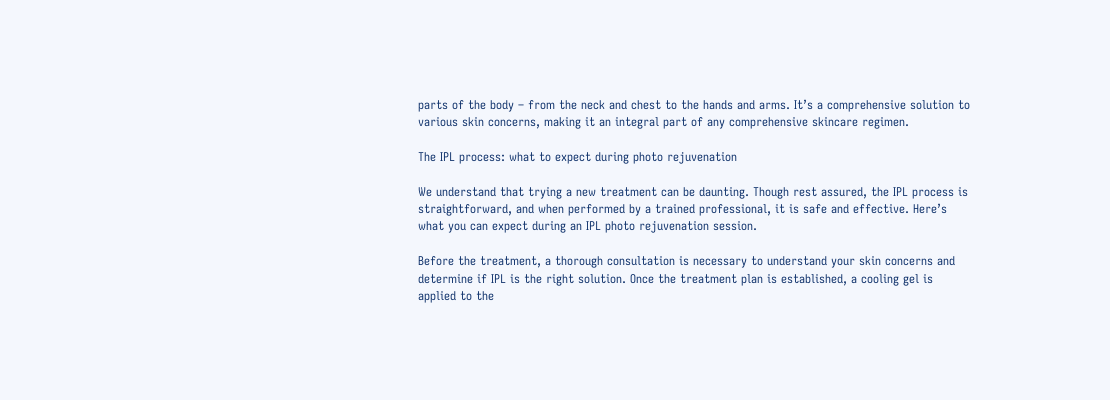parts of the body – from the neck and chest to the hands and arms. It’s a comprehensive solution to various skin concerns, making it an integral part of any comprehensive skincare regimen.

The IPL process: what to expect during photo rejuvenation

We understand that trying a new treatment can be daunting. Though rest assured, the IPL process is straightforward, and when performed by a trained professional, it is safe and effective. Here’s what you can expect during an IPL photo rejuvenation session.

Before the treatment, a thorough consultation is necessary to understand your skin concerns and determine if IPL is the right solution. Once the treatment plan is established, a cooling gel is applied to the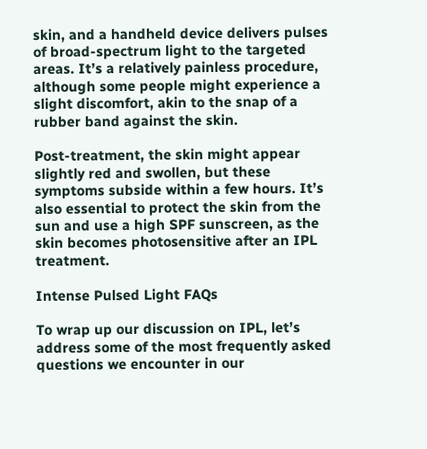skin, and a handheld device delivers pulses of broad-spectrum light to the targeted areas. It’s a relatively painless procedure, although some people might experience a slight discomfort, akin to the snap of a rubber band against the skin.

Post-treatment, the skin might appear slightly red and swollen, but these symptoms subside within a few hours. It’s also essential to protect the skin from the sun and use a high SPF sunscreen, as the skin becomes photosensitive after an IPL treatment.

Intense Pulsed Light FAQs

To wrap up our discussion on IPL, let’s address some of the most frequently asked questions we encounter in our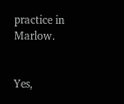practice in Marlow.


Yes,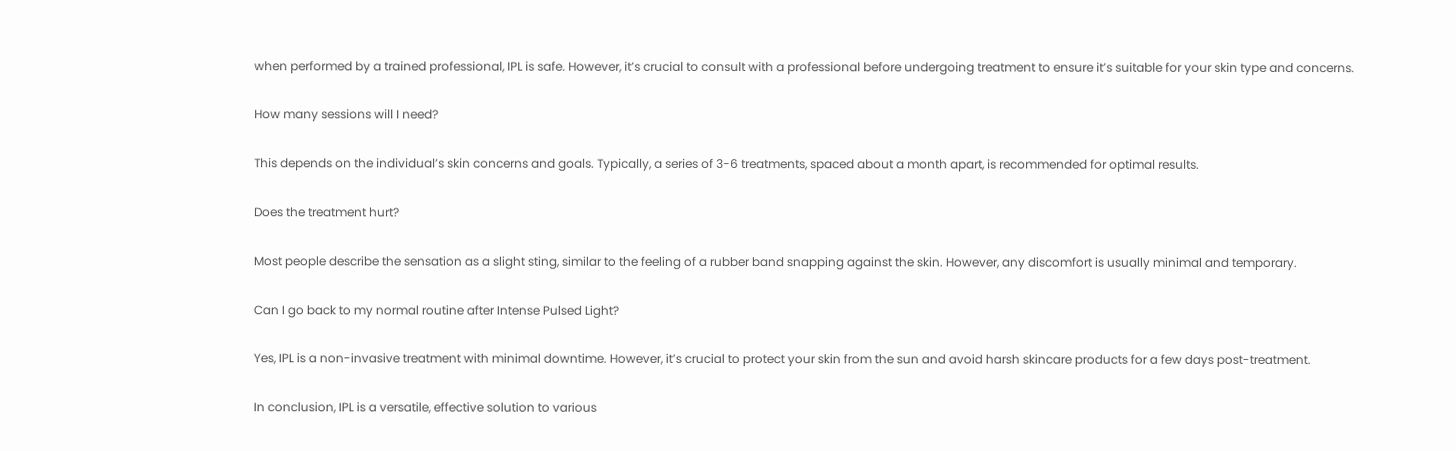when performed by a trained professional, IPL is safe. However, it’s crucial to consult with a professional before undergoing treatment to ensure it’s suitable for your skin type and concerns.

How many sessions will I need?

This depends on the individual’s skin concerns and goals. Typically, a series of 3-6 treatments, spaced about a month apart, is recommended for optimal results.

Does the treatment hurt?

Most people describe the sensation as a slight sting, similar to the feeling of a rubber band snapping against the skin. However, any discomfort is usually minimal and temporary.

Can I go back to my normal routine after Intense Pulsed Light?

Yes, IPL is a non-invasive treatment with minimal downtime. However, it’s crucial to protect your skin from the sun and avoid harsh skincare products for a few days post-treatment.

In conclusion, IPL is a versatile, effective solution to various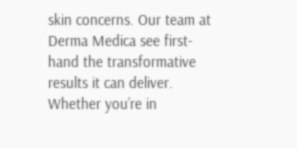skin concerns. Our team at Derma Medica see first-hand the transformative results it can deliver. Whether you’re in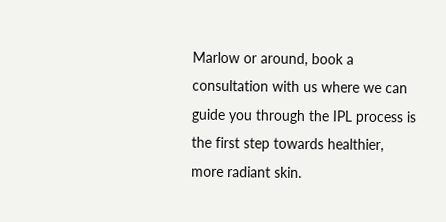Marlow or around, book a consultation with us where we can guide you through the IPL process is the first step towards healthier, more radiant skin.